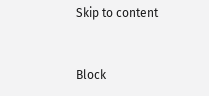Skip to content


Block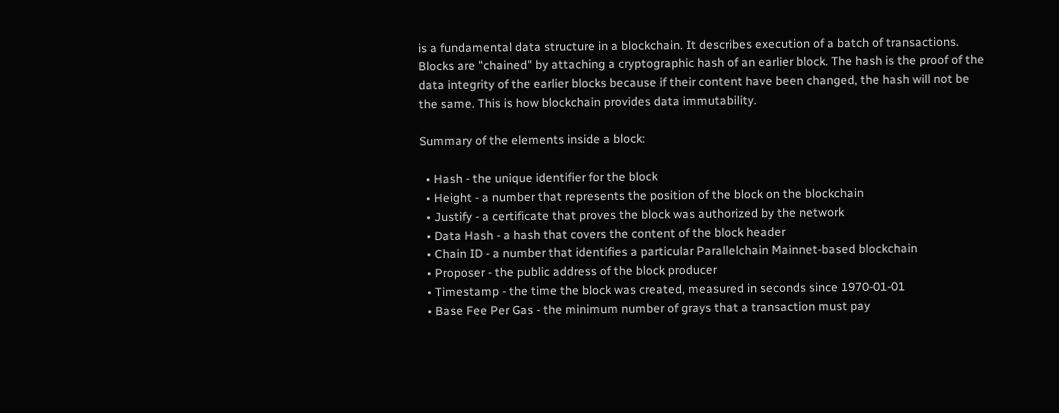is a fundamental data structure in a blockchain. It describes execution of a batch of transactions. Blocks are "chained" by attaching a cryptographic hash of an earlier block. The hash is the proof of the data integrity of the earlier blocks because if their content have been changed, the hash will not be the same. This is how blockchain provides data immutability.

Summary of the elements inside a block:

  • Hash - the unique identifier for the block
  • Height - a number that represents the position of the block on the blockchain
  • Justify - a certificate that proves the block was authorized by the network
  • Data Hash - a hash that covers the content of the block header
  • Chain ID - a number that identifies a particular Parallelchain Mainnet-based blockchain
  • Proposer - the public address of the block producer
  • Timestamp - the time the block was created, measured in seconds since 1970-01-01
  • Base Fee Per Gas - the minimum number of grays that a transaction must pay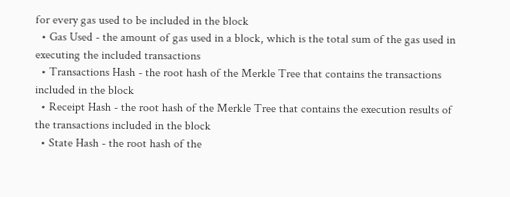for every gas used to be included in the block
  • Gas Used - the amount of gas used in a block, which is the total sum of the gas used in executing the included transactions
  • Transactions Hash - the root hash of the Merkle Tree that contains the transactions included in the block
  • Receipt Hash - the root hash of the Merkle Tree that contains the execution results of the transactions included in the block
  • State Hash - the root hash of the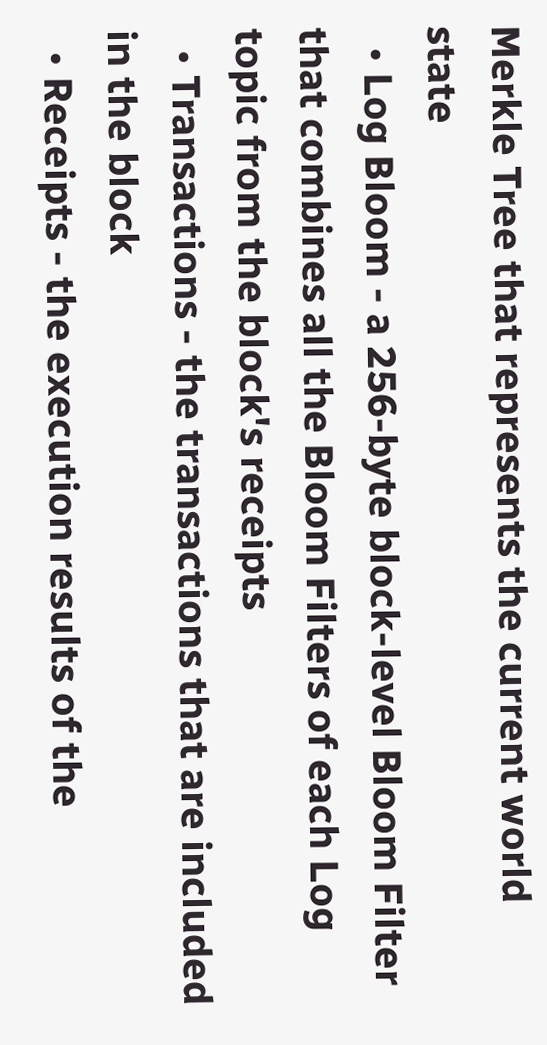Merkle Tree that represents the current world state
  • Log Bloom - a 256-byte block-level Bloom Filter that combines all the Bloom Filters of each Log topic from the block's receipts
  • Transactions - the transactions that are included in the block
  • Receipts - the execution results of the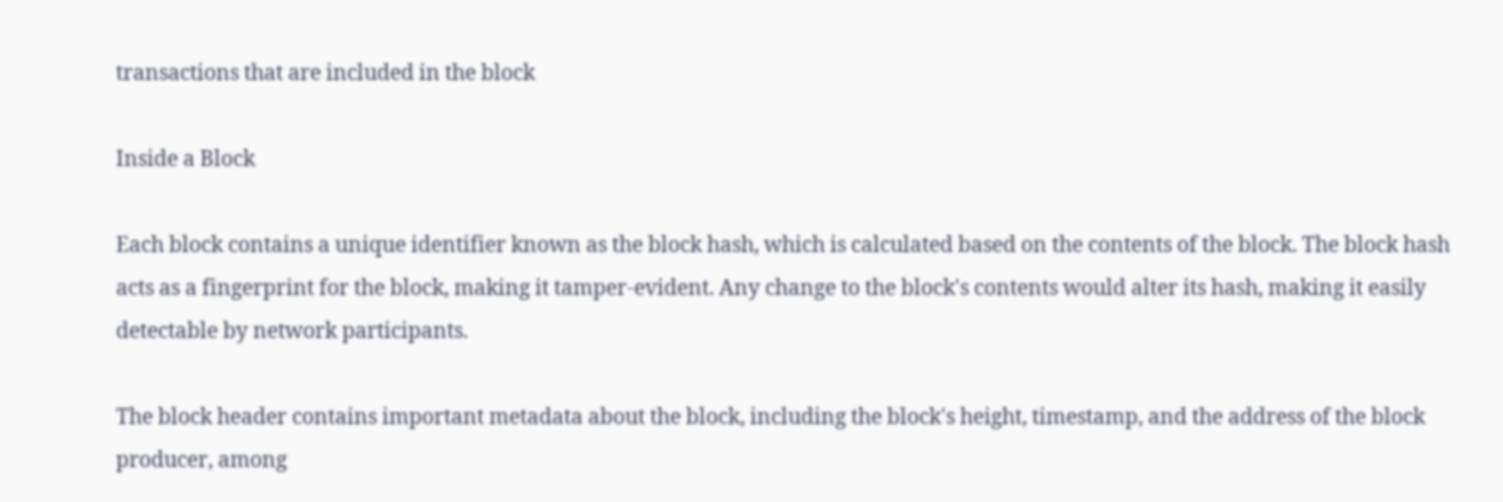transactions that are included in the block

Inside a Block

Each block contains a unique identifier known as the block hash, which is calculated based on the contents of the block. The block hash acts as a fingerprint for the block, making it tamper-evident. Any change to the block's contents would alter its hash, making it easily detectable by network participants.

The block header contains important metadata about the block, including the block's height, timestamp, and the address of the block producer, among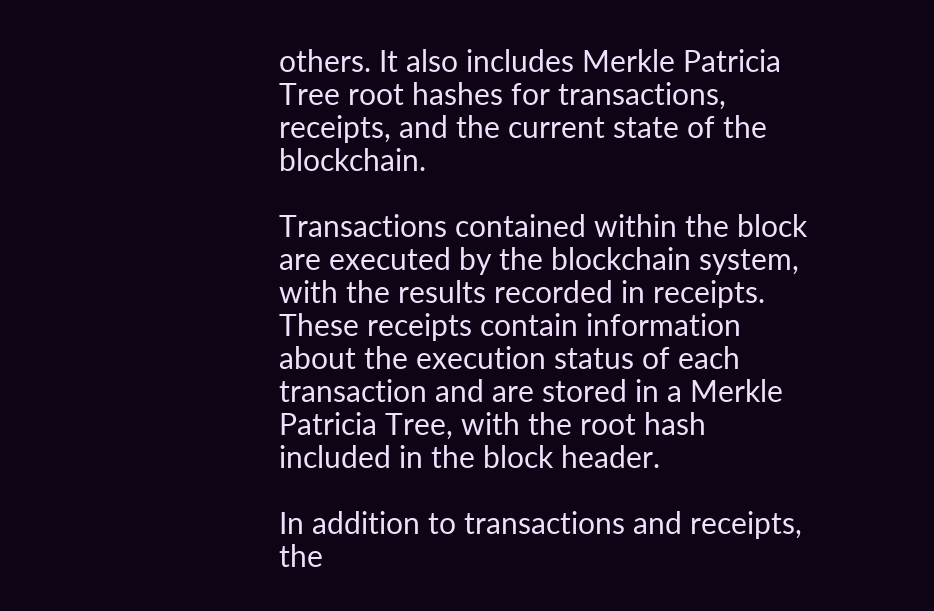others. It also includes Merkle Patricia Tree root hashes for transactions, receipts, and the current state of the blockchain.

Transactions contained within the block are executed by the blockchain system, with the results recorded in receipts. These receipts contain information about the execution status of each transaction and are stored in a Merkle Patricia Tree, with the root hash included in the block header.

In addition to transactions and receipts, the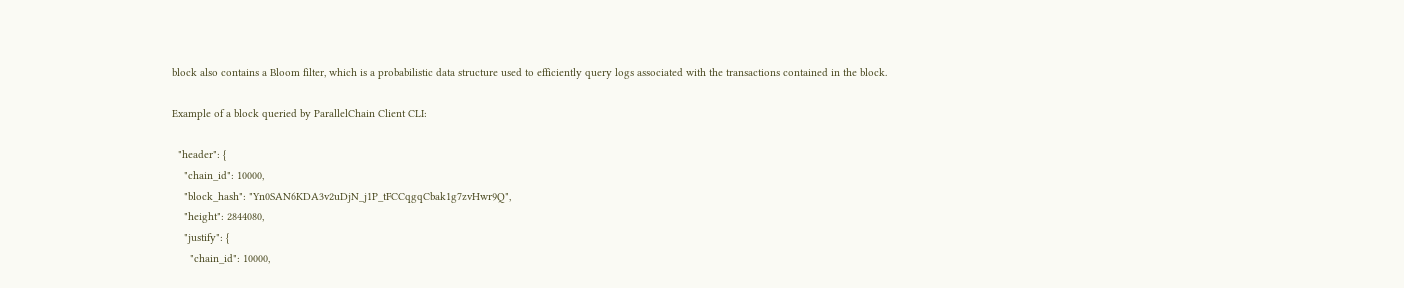block also contains a Bloom filter, which is a probabilistic data structure used to efficiently query logs associated with the transactions contained in the block.

Example of a block queried by ParallelChain Client CLI:

  "header": {
    "chain_id": 10000,
    "block_hash": "Yn0SAN6KDA3v2uDjN_j1P_tFCCqgqCbak1g7zvHwr9Q",
    "height": 2844080,
    "justify": {
      "chain_id": 10000,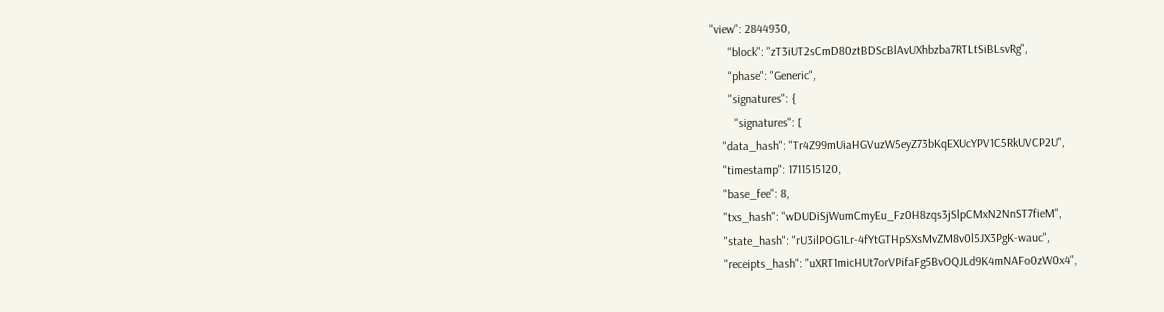"view": 2844930,
      "block": "zT3iUT2sCmD80ztBDScBlAvUXhbzba7RTLtSiBLsvRg",
      "phase": "Generic",
      "signatures": {
        "signatures": [
    "data_hash": "Tr4Z99mUiaHGVuzW5eyZ73bKqEXUcYPV1C5RkUVCP2U",
    "timestamp": 1711515120,
    "base_fee": 8,
    "txs_hash": "wDUDiSjWumCmyEu_Fz0H8zqs3jSlpCMxN2NnST7fieM",
    "state_hash": "rU3ilPOG1Lr-4fYtGTHpSXsMvZM8v0l5JX3PgK-wauc",
    "receipts_hash": "uXRT1micHUt7orVPifaFg5BvOQJLd9K4mNAFo0zW0x4",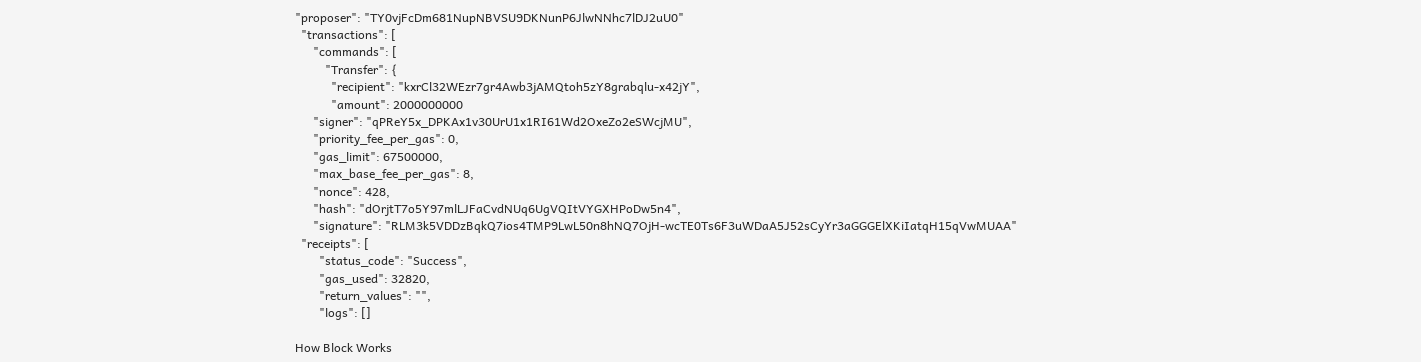"proposer": "TY0vjFcDm681NupNBVSU9DKNunP6JlwNNhc7lDJ2uU0"
  "transactions": [
      "commands": [
          "Transfer": {
            "recipient": "kxrCl32WEzr7gr4Awb3jAMQtoh5zY8grabqlu-x42jY",
            "amount": 2000000000
      "signer": "qPReY5x_DPKAx1v30UrU1x1RI61Wd2OxeZo2eSWcjMU",
      "priority_fee_per_gas": 0,
      "gas_limit": 67500000,
      "max_base_fee_per_gas": 8,
      "nonce": 428,
      "hash": "dOrjtT7o5Y97mlLJFaCvdNUq6UgVQItVYGXHPoDw5n4",
      "signature": "RLM3k5VDDzBqkQ7ios4TMP9LwL50n8hNQ7OjH-wcTE0Ts6F3uWDaA5J52sCyYr3aGGGElXKiIatqH15qVwMUAA"
  "receipts": [
        "status_code": "Success",
        "gas_used": 32820,
        "return_values": "",
        "logs": []

How Block Works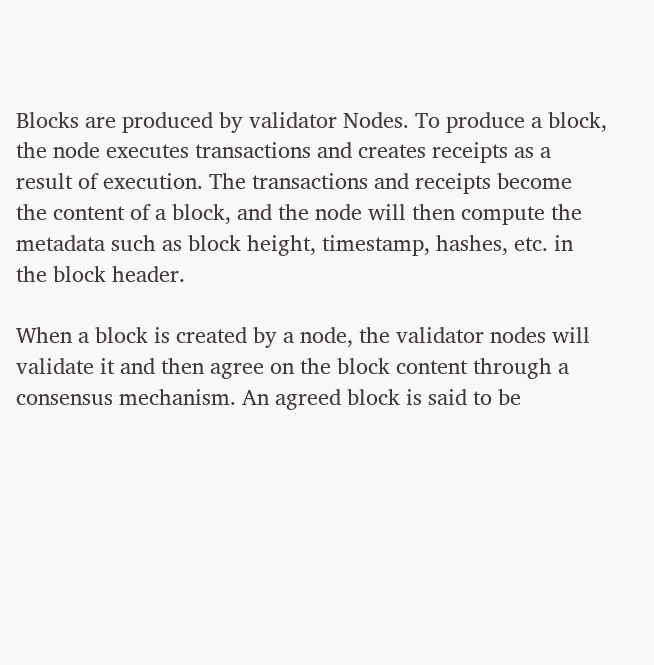Blocks are produced by validator Nodes. To produce a block, the node executes transactions and creates receipts as a result of execution. The transactions and receipts become the content of a block, and the node will then compute the metadata such as block height, timestamp, hashes, etc. in the block header.

When a block is created by a node, the validator nodes will validate it and then agree on the block content through a consensus mechanism. An agreed block is said to be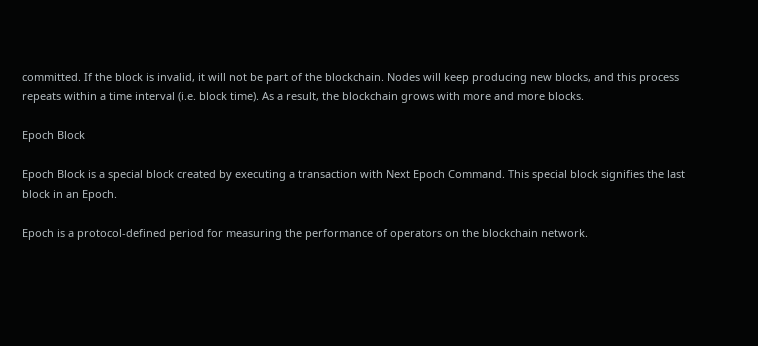committed. If the block is invalid, it will not be part of the blockchain. Nodes will keep producing new blocks, and this process repeats within a time interval (i.e. block time). As a result, the blockchain grows with more and more blocks.

Epoch Block

Epoch Block is a special block created by executing a transaction with Next Epoch Command. This special block signifies the last block in an Epoch.

Epoch is a protocol-defined period for measuring the performance of operators on the blockchain network.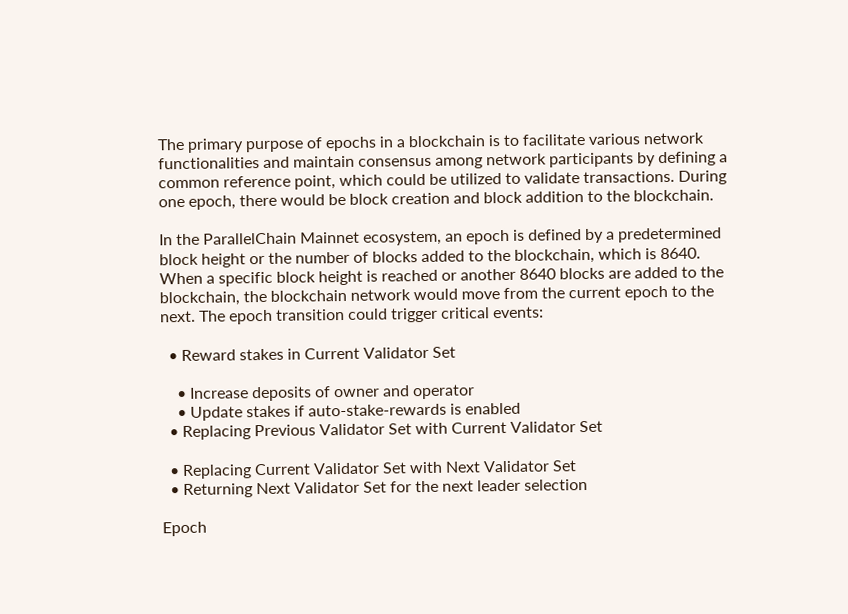The primary purpose of epochs in a blockchain is to facilitate various network functionalities and maintain consensus among network participants by defining a common reference point, which could be utilized to validate transactions. During one epoch, there would be block creation and block addition to the blockchain.

In the ParallelChain Mainnet ecosystem, an epoch is defined by a predetermined block height or the number of blocks added to the blockchain, which is 8640. When a specific block height is reached or another 8640 blocks are added to the blockchain, the blockchain network would move from the current epoch to the next. The epoch transition could trigger critical events:

  • Reward stakes in Current Validator Set

    • Increase deposits of owner and operator
    • Update stakes if auto-stake-rewards is enabled
  • Replacing Previous Validator Set with Current Validator Set

  • Replacing Current Validator Set with Next Validator Set
  • Returning Next Validator Set for the next leader selection

Epoch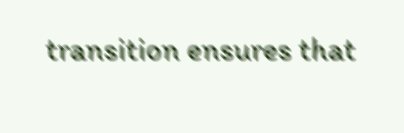transition ensures that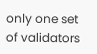only one set of validators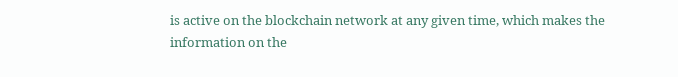is active on the blockchain network at any given time, which makes the information on the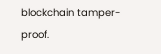blockchain tamper-proof.